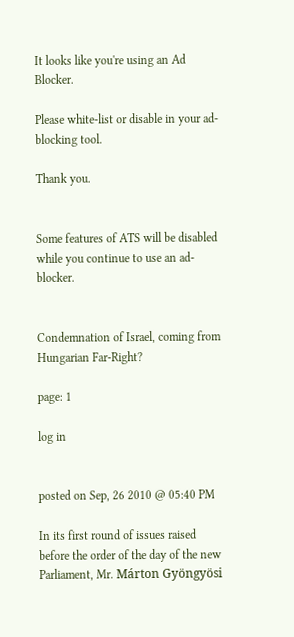It looks like you're using an Ad Blocker.

Please white-list or disable in your ad-blocking tool.

Thank you.


Some features of ATS will be disabled while you continue to use an ad-blocker.


Condemnation of Israel, coming from Hungarian Far-Right?

page: 1

log in


posted on Sep, 26 2010 @ 05:40 PM

In its first round of issues raised before the order of the day of the new Parliament, Mr. Márton Gyöngyösi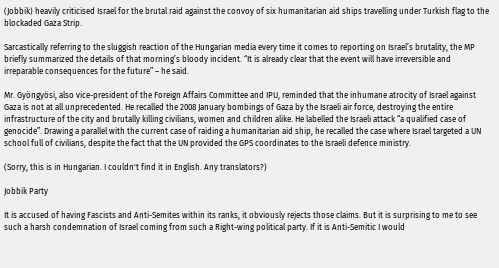(Jobbik) heavily criticised Israel for the brutal raid against the convoy of six humanitarian aid ships travelling under Turkish flag to the blockaded Gaza Strip.

Sarcastically referring to the sluggish reaction of the Hungarian media every time it comes to reporting on Israel’s brutality, the MP briefly summarized the details of that morning’s bloody incident. “It is already clear that the event will have irreversible and irreparable consequences for the future” – he said.

Mr. Gyöngyösi, also vice-president of the Foreign Affairs Committee and IPU, reminded that the inhumane atrocity of Israel against Gaza is not at all unprecedented. He recalled the 2008 January bombings of Gaza by the Israeli air force, destroying the entire infrastructure of the city and brutally killing civilians, women and children alike. He labelled the Israeli attack “a qualified case of genocide”. Drawing a parallel with the current case of raiding a humanitarian aid ship, he recalled the case where Israel targeted a UN school full of civilians, despite the fact that the UN provided the GPS coordinates to the Israeli defence ministry.

(Sorry, this is in Hungarian. I couldn't find it in English. Any translators?)

Jobbik Party

It is accused of having Fascists and Anti-Semites within its ranks, it obviously rejects those claims. But it is surprising to me to see such a harsh condemnation of Israel coming from such a Right-wing political party. If it is Anti-Semitic I would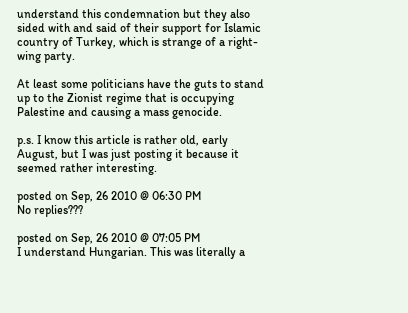understand this condemnation but they also sided with and said of their support for Islamic country of Turkey, which is strange of a right-wing party.

At least some politicians have the guts to stand up to the Zionist regime that is occupying Palestine and causing a mass genocide.

p.s. I know this article is rather old, early August, but I was just posting it because it seemed rather interesting.

posted on Sep, 26 2010 @ 06:30 PM
No replies???

posted on Sep, 26 2010 @ 07:05 PM
I understand Hungarian. This was literally a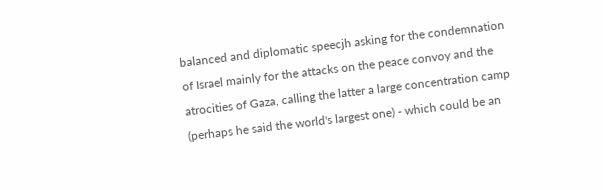balanced and diplomatic speecjh asking for the condemnation of Israel mainly for the attacks on the peace convoy and the atrocities of Gaza, calling the latter a large concentration camp (perhaps he said the world's largest one) - which could be an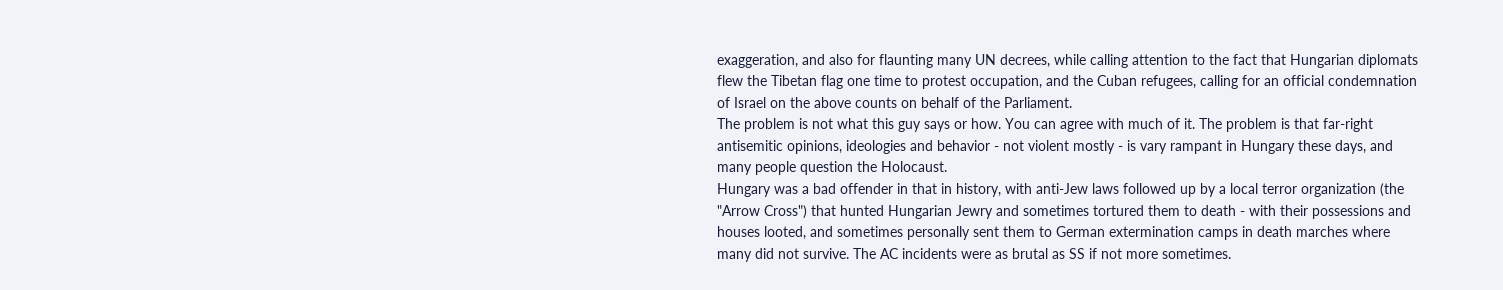exaggeration, and also for flaunting many UN decrees, while calling attention to the fact that Hungarian diplomats flew the Tibetan flag one time to protest occupation, and the Cuban refugees, calling for an official condemnation of Israel on the above counts on behalf of the Parliament.
The problem is not what this guy says or how. You can agree with much of it. The problem is that far-right antisemitic opinions, ideologies and behavior - not violent mostly - is vary rampant in Hungary these days, and many people question the Holocaust.
Hungary was a bad offender in that in history, with anti-Jew laws followed up by a local terror organization (the "Arrow Cross") that hunted Hungarian Jewry and sometimes tortured them to death - with their possessions and houses looted, and sometimes personally sent them to German extermination camps in death marches where many did not survive. The AC incidents were as brutal as SS if not more sometimes.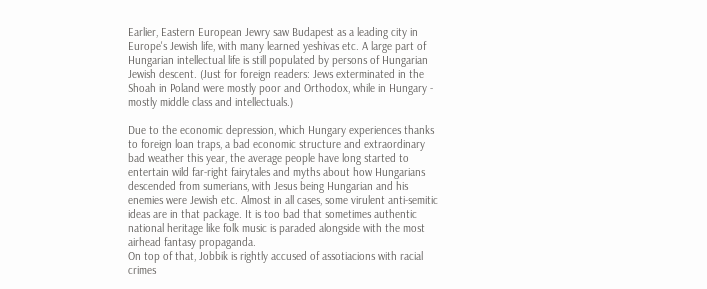Earlier, Eastern European Jewry saw Budapest as a leading city in Europe's Jewish life, with many learned yeshivas etc. A large part of Hungarian intellectual life is still populated by persons of Hungarian Jewish descent. (Just for foreign readers: Jews exterminated in the Shoah in Poland were mostly poor and Orthodox, while in Hungary - mostly middle class and intellectuals.)

Due to the economic depression, which Hungary experiences thanks to foreign loan traps, a bad economic structure and extraordinary bad weather this year, the average people have long started to entertain wild far-right fairytales and myths about how Hungarians descended from sumerians, with Jesus being Hungarian and his enemies were Jewish etc. Almost in all cases, some virulent anti-semitic ideas are in that package. It is too bad that sometimes authentic national heritage like folk music is paraded alongside with the most airhead fantasy propaganda.
On top of that, Jobbik is rightly accused of assotiacions with racial crimes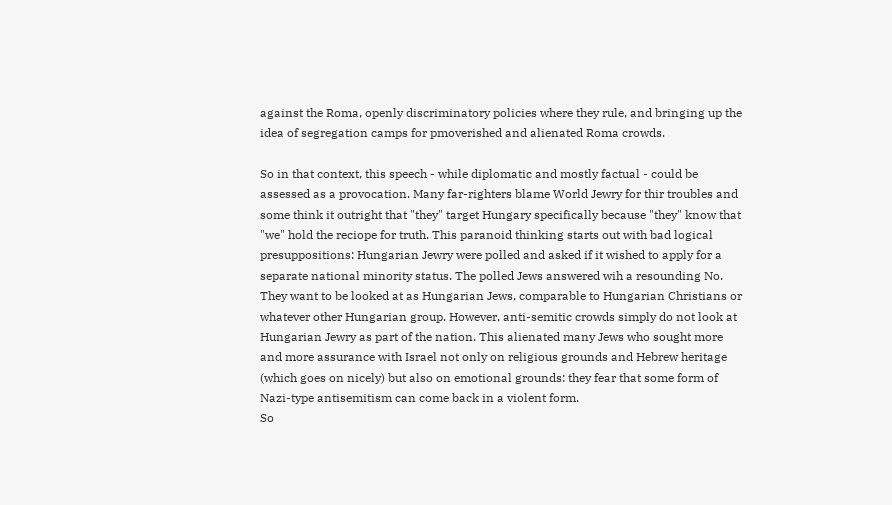against the Roma, openly discriminatory policies where they rule, and bringing up the idea of segregation camps for pmoverished and alienated Roma crowds.

So in that context, this speech - while diplomatic and mostly factual - could be assessed as a provocation. Many far-righters blame World Jewry for thir troubles and some think it outright that "they" target Hungary specifically because "they" know that "we" hold the reciope for truth. This paranoid thinking starts out with bad logical presuppositions: Hungarian Jewry were polled and asked if it wished to apply for a separate national minority status. The polled Jews answered wih a resounding No. They want to be looked at as Hungarian Jews, comparable to Hungarian Christians or whatever other Hungarian group. However, anti-semitic crowds simply do not look at Hungarian Jewry as part of the nation. This alienated many Jews who sought more and more assurance with Israel not only on religious grounds and Hebrew heritage (which goes on nicely) but also on emotional grounds: they fear that some form of Nazi-type antisemitism can come back in a violent form.
So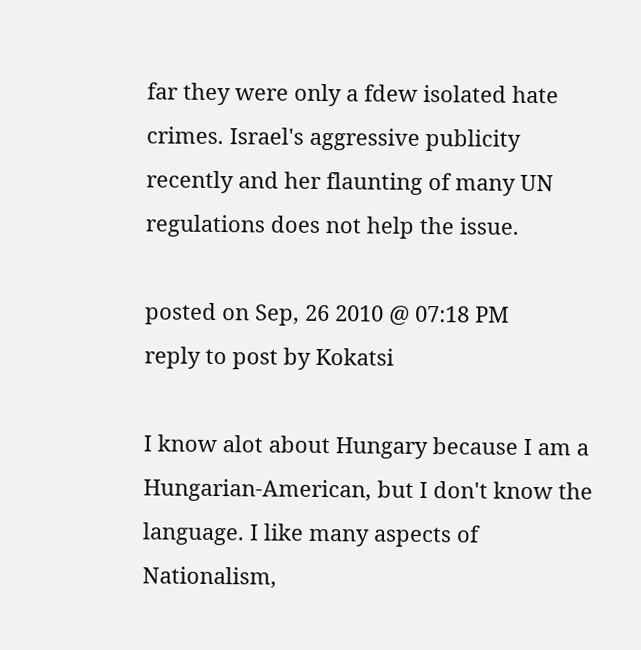far they were only a fdew isolated hate crimes. Israel's aggressive publicity recently and her flaunting of many UN regulations does not help the issue.

posted on Sep, 26 2010 @ 07:18 PM
reply to post by Kokatsi

I know alot about Hungary because I am a Hungarian-American, but I don't know the language. I like many aspects of Nationalism,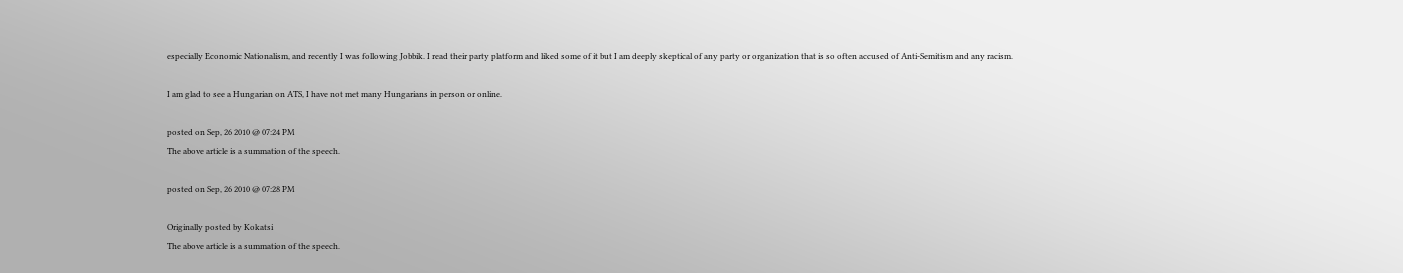especially Economic Nationalism, and recently I was following Jobbik. I read their party platform and liked some of it but I am deeply skeptical of any party or organization that is so often accused of Anti-Semitism and any racism.

I am glad to see a Hungarian on ATS, I have not met many Hungarians in person or online.

posted on Sep, 26 2010 @ 07:24 PM
The above article is a summation of the speech.

posted on Sep, 26 2010 @ 07:28 PM

Originally posted by Kokatsi
The above article is a summation of the speech.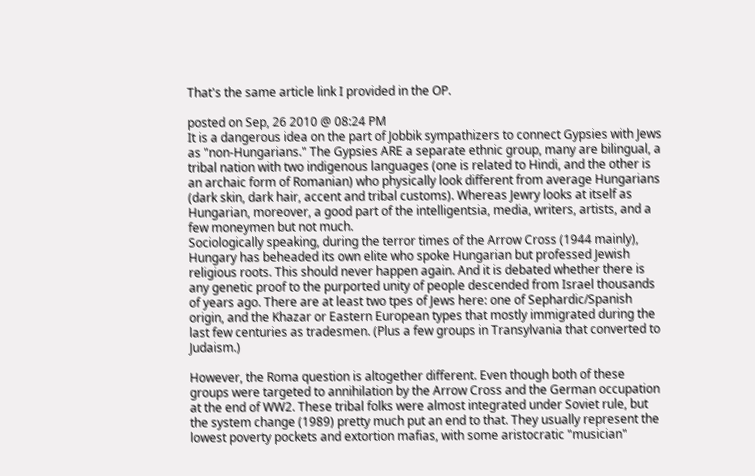That's the same article link I provided in the OP.

posted on Sep, 26 2010 @ 08:24 PM
It is a dangerous idea on the part of Jobbik sympathizers to connect Gypsies with Jews as "non-Hungarians." The Gypsies ARE a separate ethnic group, many are bilingual, a tribal nation with two indigenous languages (one is related to Hindi, and the other is an archaic form of Romanian) who physically look different from average Hungarians (dark skin, dark hair, accent and tribal customs). Whereas Jewry looks at itself as Hungarian, moreover, a good part of the intelligentsia, media, writers, artists, and a few moneymen but not much.
Sociologically speaking, during the terror times of the Arrow Cross (1944 mainly), Hungary has beheaded its own elite who spoke Hungarian but professed Jewish religious roots. This should never happen again. And it is debated whether there is any genetic proof to the purported unity of people descended from Israel thousands of years ago. There are at least two tpes of Jews here: one of Sephardic/Spanish origin, and the Khazar or Eastern European types that mostly immigrated during the last few centuries as tradesmen. (Plus a few groups in Transylvania that converted to Judaism.)

However, the Roma question is altogether different. Even though both of these groups were targeted to annihilation by the Arrow Cross and the German occupation at the end of WW2. These tribal folks were almost integrated under Soviet rule, but the system change (1989) pretty much put an end to that. They usually represent the lowest poverty pockets and extortion mafias, with some aristocratic "musician"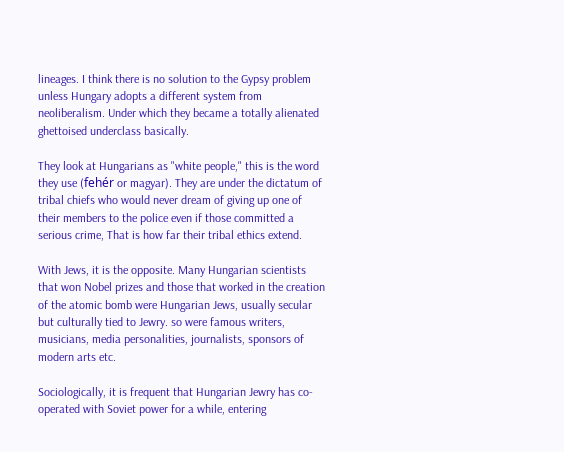lineages. I think there is no solution to the Gypsy problem unless Hungary adopts a different system from neoliberalism. Under which they became a totally alienated ghettoised underclass basically.

They look at Hungarians as "white people," this is the word they use (fehér or magyar). They are under the dictatum of tribal chiefs who would never dream of giving up one of their members to the police even if those committed a serious crime, That is how far their tribal ethics extend.

With Jews, it is the opposite. Many Hungarian scientists that won Nobel prizes and those that worked in the creation of the atomic bomb were Hungarian Jews, usually secular but culturally tied to Jewry. so were famous writers, musicians, media personalities, journalists, sponsors of modern arts etc.

Sociologically, it is frequent that Hungarian Jewry has co-operated with Soviet power for a while, entering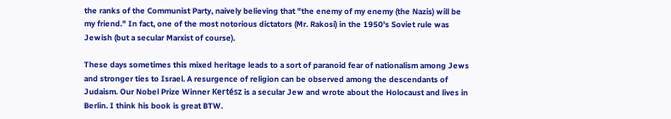the ranks of the Communist Party, naively believing that "the enemy of my enemy (the Nazis) will be my friend." In fact, one of the most notorious dictators (Mr. Rakosi) in the 1950's Soviet rule was Jewish (but a secular Marxist of course).

These days sometimes this mixed heritage leads to a sort of paranoid fear of nationalism among Jews and stronger ties to Israel. A resurgence of religion can be observed among the descendants of Judaism. Our Nobel Prize Winner Kertész is a secular Jew and wrote about the Holocaust and lives in Berlin. I think his book is great BTW.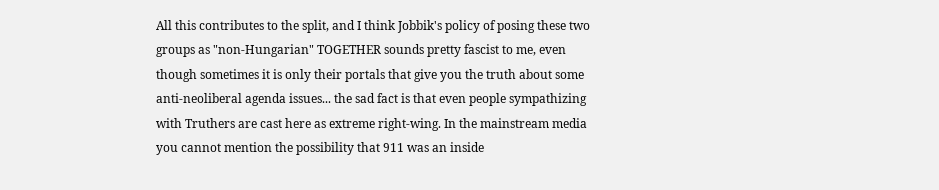All this contributes to the split, and I think Jobbik's policy of posing these two groups as "non-Hungarian" TOGETHER sounds pretty fascist to me, even though sometimes it is only their portals that give you the truth about some anti-neoliberal agenda issues... the sad fact is that even people sympathizing with Truthers are cast here as extreme right-wing. In the mainstream media you cannot mention the possibility that 911 was an inside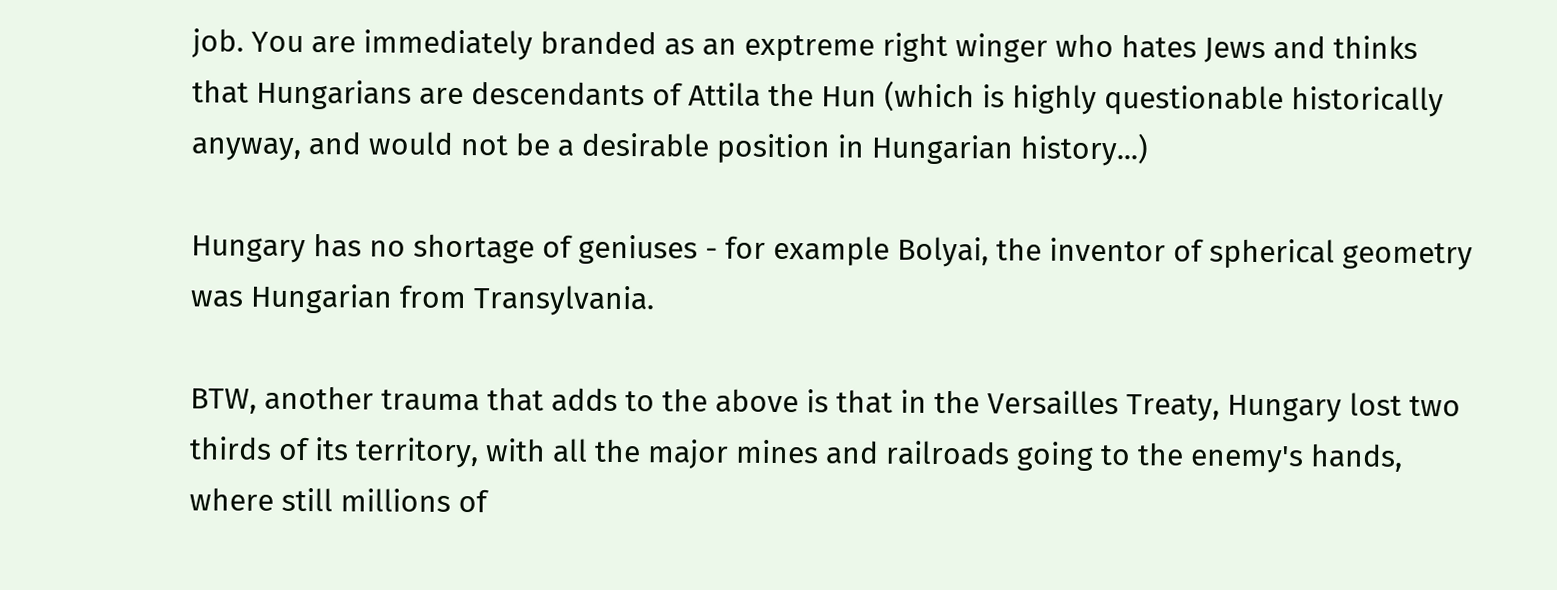job. You are immediately branded as an exptreme right winger who hates Jews and thinks that Hungarians are descendants of Attila the Hun (which is highly questionable historically anyway, and would not be a desirable position in Hungarian history...)

Hungary has no shortage of geniuses - for example Bolyai, the inventor of spherical geometry was Hungarian from Transylvania.

BTW, another trauma that adds to the above is that in the Versailles Treaty, Hungary lost two thirds of its territory, with all the major mines and railroads going to the enemy's hands, where still millions of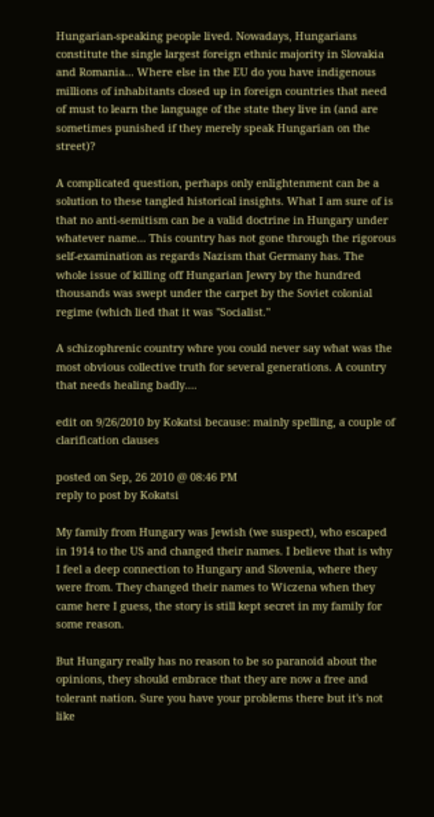Hungarian-speaking people lived. Nowadays, Hungarians constitute the single largest foreign ethnic majority in Slovakia and Romania... Where else in the EU do you have indigenous millions of inhabitants closed up in foreign countries that need of must to learn the language of the state they live in (and are sometimes punished if they merely speak Hungarian on the street)?

A complicated question, perhaps only enlightenment can be a solution to these tangled historical insights. What I am sure of is that no anti-semitism can be a valid doctrine in Hungary under whatever name... This country has not gone through the rigorous self-examination as regards Nazism that Germany has. The whole issue of killing off Hungarian Jewry by the hundred thousands was swept under the carpet by the Soviet colonial regime (which lied that it was "Socialist."

A schizophrenic country whre you could never say what was the most obvious collective truth for several generations. A country that needs healing badly....

edit on 9/26/2010 by Kokatsi because: mainly spelling, a couple of clarification clauses

posted on Sep, 26 2010 @ 08:46 PM
reply to post by Kokatsi

My family from Hungary was Jewish (we suspect), who escaped in 1914 to the US and changed their names. I believe that is why I feel a deep connection to Hungary and Slovenia, where they were from. They changed their names to Wiczena when they came here I guess, the story is still kept secret in my family for some reason.

But Hungary really has no reason to be so paranoid about the opinions, they should embrace that they are now a free and tolerant nation. Sure you have your problems there but it's not like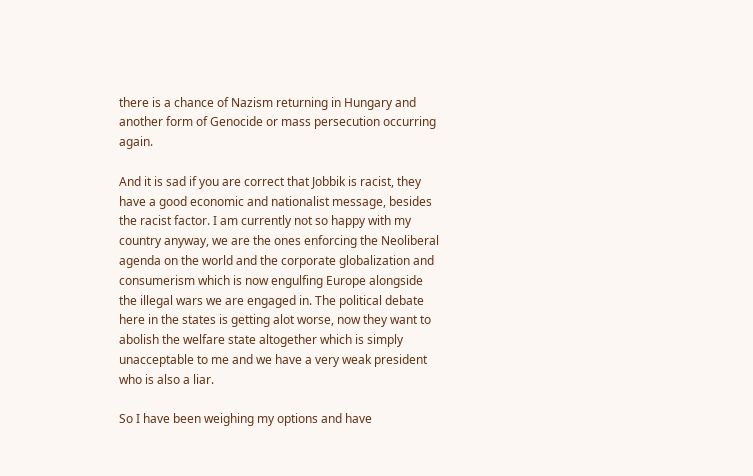there is a chance of Nazism returning in Hungary and another form of Genocide or mass persecution occurring again.

And it is sad if you are correct that Jobbik is racist, they have a good economic and nationalist message, besides the racist factor. I am currently not so happy with my country anyway, we are the ones enforcing the Neoliberal agenda on the world and the corporate globalization and consumerism which is now engulfing Europe alongside the illegal wars we are engaged in. The political debate here in the states is getting alot worse, now they want to abolish the welfare state altogether which is simply unacceptable to me and we have a very weak president who is also a liar.

So I have been weighing my options and have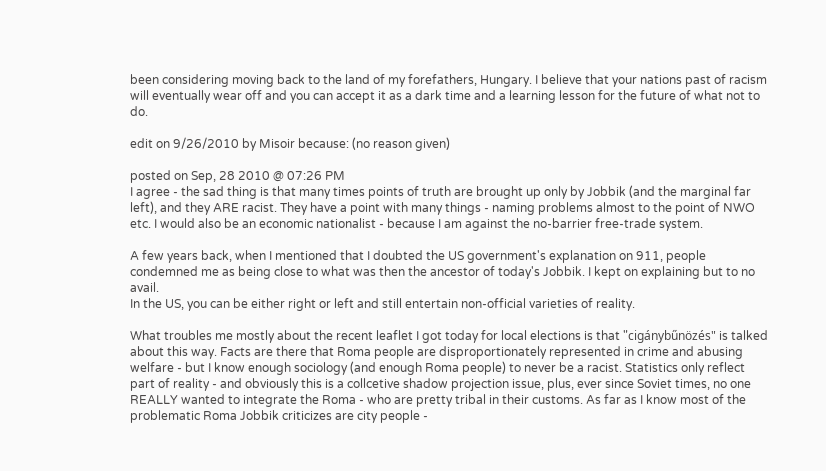been considering moving back to the land of my forefathers, Hungary. I believe that your nations past of racism will eventually wear off and you can accept it as a dark time and a learning lesson for the future of what not to do.

edit on 9/26/2010 by Misoir because: (no reason given)

posted on Sep, 28 2010 @ 07:26 PM
I agree - the sad thing is that many times points of truth are brought up only by Jobbik (and the marginal far left), and they ARE racist. They have a point with many things - naming problems almost to the point of NWO etc. I would also be an economic nationalist - because I am against the no-barrier free-trade system.

A few years back, when I mentioned that I doubted the US government's explanation on 911, people condemned me as being close to what was then the ancestor of today's Jobbik. I kept on explaining but to no avail.
In the US, you can be either right or left and still entertain non-official varieties of reality.

What troubles me mostly about the recent leaflet I got today for local elections is that "cigánybűnözés" is talked about this way. Facts are there that Roma people are disproportionately represented in crime and abusing welfare - but I know enough sociology (and enough Roma people) to never be a racist. Statistics only reflect part of reality - and obviously this is a collcetive shadow projection issue, plus, ever since Soviet times, no one REALLY wanted to integrate the Roma - who are pretty tribal in their customs. As far as I know most of the problematic Roma Jobbik criticizes are city people -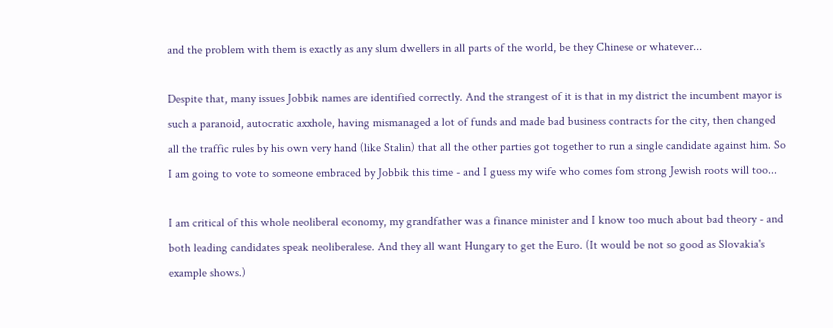and the problem with them is exactly as any slum dwellers in all parts of the world, be they Chinese or whatever...

Despite that, many issues Jobbik names are identified correctly. And the strangest of it is that in my district the incumbent mayor is such a paranoid, autocratic axxhole, having mismanaged a lot of funds and made bad business contracts for the city, then changed all the traffic rules by his own very hand (like Stalin) that all the other parties got together to run a single candidate against him. So I am going to vote to someone embraced by Jobbik this time - and I guess my wife who comes fom strong Jewish roots will too...

I am critical of this whole neoliberal economy, my grandfather was a finance minister and I know too much about bad theory - and both leading candidates speak neoliberalese. And they all want Hungary to get the Euro. (It would be not so good as Slovakia's example shows.)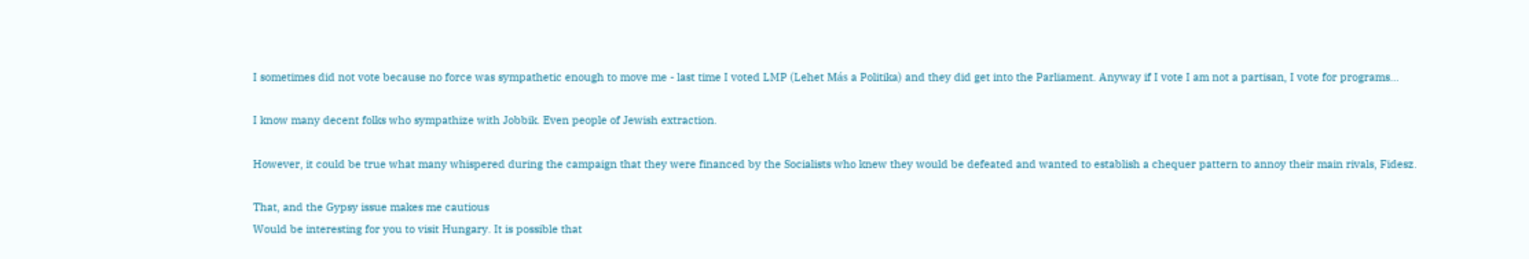I sometimes did not vote because no force was sympathetic enough to move me - last time I voted LMP (Lehet Más a Politika) and they did get into the Parliament. Anyway if I vote I am not a partisan, I vote for programs...

I know many decent folks who sympathize with Jobbik. Even people of Jewish extraction.

However, it could be true what many whispered during the campaign that they were financed by the Socialists who knew they would be defeated and wanted to establish a chequer pattern to annoy their main rivals, Fidesz.

That, and the Gypsy issue makes me cautious
Would be interesting for you to visit Hungary. It is possible that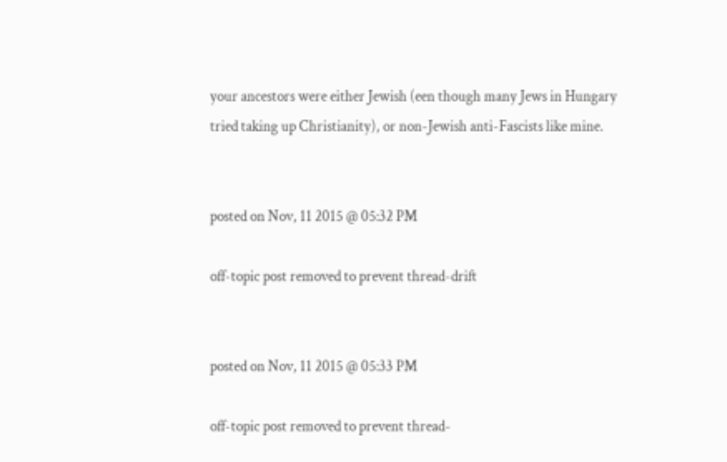your ancestors were either Jewish (een though many Jews in Hungary tried taking up Christianity), or non-Jewish anti-Fascists like mine.


posted on Nov, 11 2015 @ 05:32 PM

off-topic post removed to prevent thread-drift


posted on Nov, 11 2015 @ 05:33 PM

off-topic post removed to prevent thread-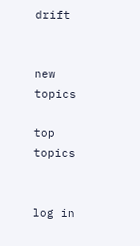drift


new topics

top topics


log in